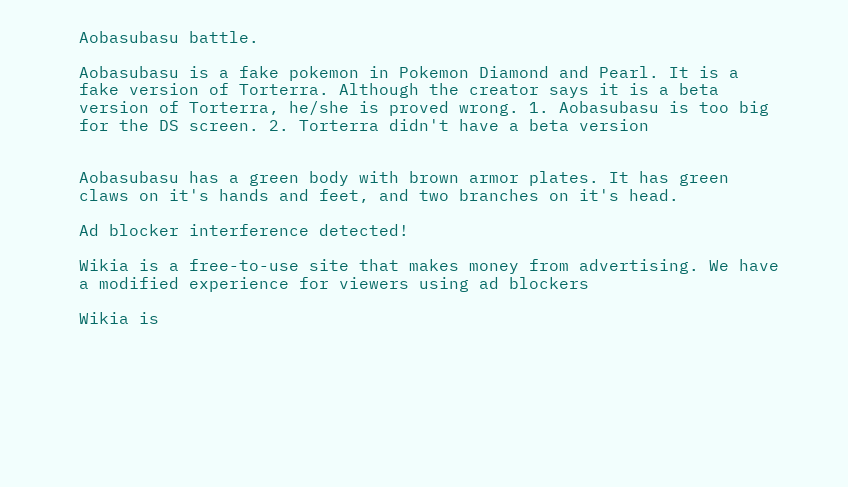Aobasubasu battle.

Aobasubasu is a fake pokemon in Pokemon Diamond and Pearl. It is a fake version of Torterra. Although the creator says it is a beta version of Torterra, he/she is proved wrong. 1. Aobasubasu is too big for the DS screen. 2. Torterra didn't have a beta version


Aobasubasu has a green body with brown armor plates. It has green claws on it's hands and feet, and two branches on it's head.

Ad blocker interference detected!

Wikia is a free-to-use site that makes money from advertising. We have a modified experience for viewers using ad blockers

Wikia is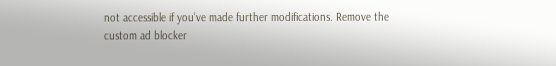not accessible if you’ve made further modifications. Remove the custom ad blocker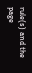rule(s) and the page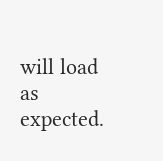will load as expected.